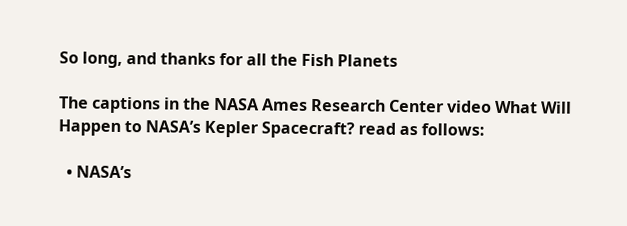So long, and thanks for all the Fish Planets

The captions in the NASA Ames Research Center video What Will Happen to NASA’s Kepler Spacecraft? read as follows:

  • NASA’s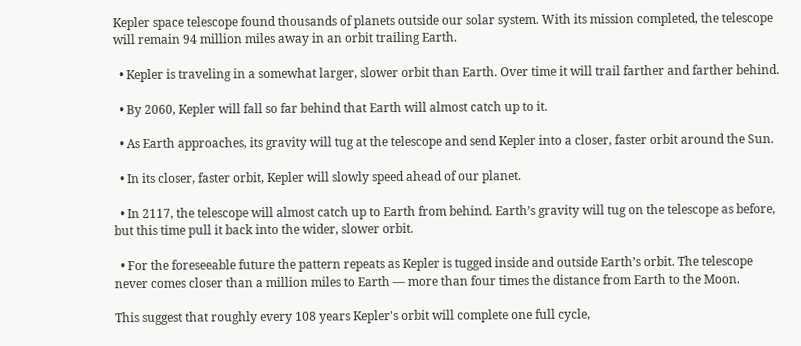Kepler space telescope found thousands of planets outside our solar system. With its mission completed, the telescope will remain 94 million miles away in an orbit trailing Earth.

  • Kepler is traveling in a somewhat larger, slower orbit than Earth. Over time it will trail farther and farther behind.

  • By 2060, Kepler will fall so far behind that Earth will almost catch up to it.

  • As Earth approaches, its gravity will tug at the telescope and send Kepler into a closer, faster orbit around the Sun.

  • In its closer, faster orbit, Kepler will slowly speed ahead of our planet.

  • In 2117, the telescope will almost catch up to Earth from behind. Earth’s gravity will tug on the telescope as before, but this time pull it back into the wider, slower orbit.

  • For the foreseeable future the pattern repeats as Kepler is tugged inside and outside Earth’s orbit. The telescope never comes closer than a million miles to Earth — more than four times the distance from Earth to the Moon.

This suggest that roughly every 108 years Kepler's orbit will complete one full cycle,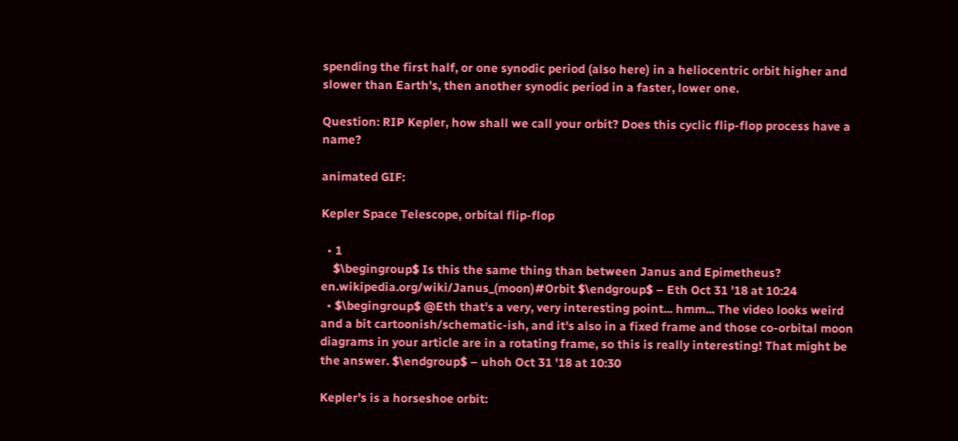spending the first half, or one synodic period (also here) in a heliocentric orbit higher and slower than Earth's, then another synodic period in a faster, lower one.

Question: RIP Kepler, how shall we call your orbit? Does this cyclic flip-flop process have a name?

animated GIF:

Kepler Space Telescope, orbital flip-flop

  • 1
    $\begingroup$ Is this the same thing than between Janus and Epimetheus? en.wikipedia.org/wiki/Janus_(moon)#Orbit $\endgroup$ – Eth Oct 31 '18 at 10:24
  • $\begingroup$ @Eth that's a very, very interesting point... hmm... The video looks weird and a bit cartoonish/schematic-ish, and it's also in a fixed frame and those co-orbital moon diagrams in your article are in a rotating frame, so this is really interesting! That might be the answer. $\endgroup$ – uhoh Oct 31 '18 at 10:30

Kepler's is a horseshoe orbit: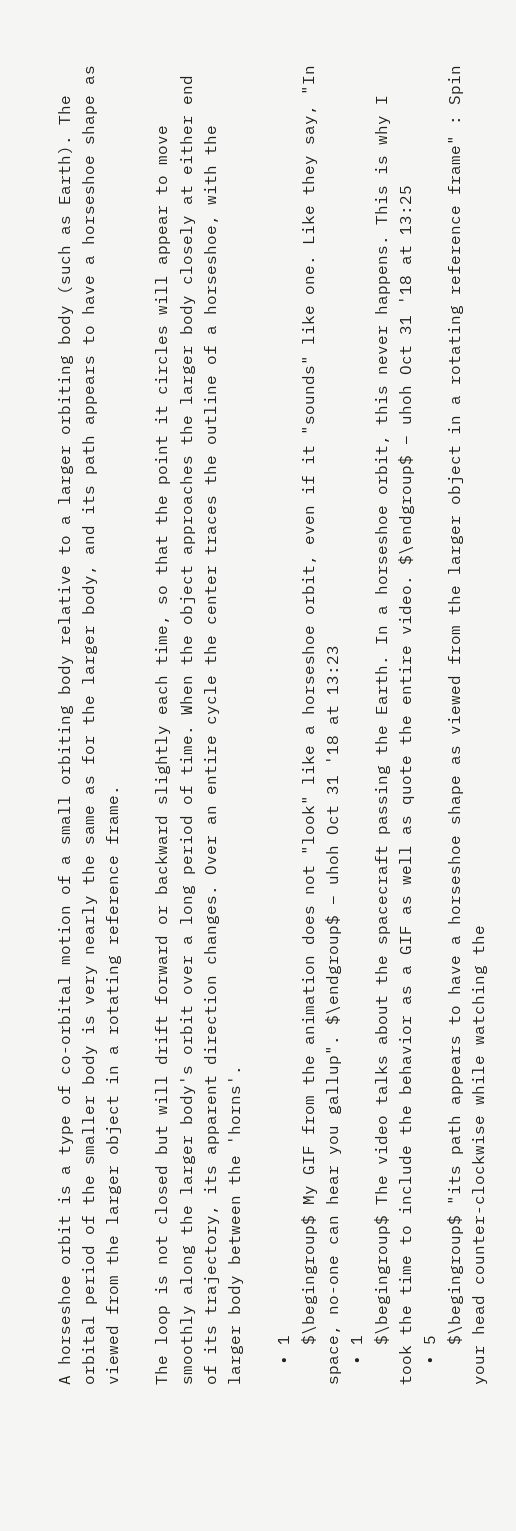A horseshoe orbit is a type of co-orbital motion of a small orbiting body relative to a larger orbiting body (such as Earth). The orbital period of the smaller body is very nearly the same as for the larger body, and its path appears to have a horseshoe shape as viewed from the larger object in a rotating reference frame.

The loop is not closed but will drift forward or backward slightly each time, so that the point it circles will appear to move smoothly along the larger body's orbit over a long period of time. When the object approaches the larger body closely at either end of its trajectory, its apparent direction changes. Over an entire cycle the center traces the outline of a horseshoe, with the larger body between the 'horns'.

  • 1
    $\begingroup$ My GIF from the animation does not "look" like a horseshoe orbit, even if it "sounds" like one. Like they say, "In space, no-one can hear you gallup". $\endgroup$ – uhoh Oct 31 '18 at 13:23
  • 1
    $\begingroup$ The video talks about the spacecraft passing the Earth. In a horseshoe orbit, this never happens. This is why I took the time to include the behavior as a GIF as well as quote the entire video. $\endgroup$ – uhoh Oct 31 '18 at 13:25
  • 5
    $\begingroup$ "its path appears to have a horseshoe shape as viewed from the larger object in a rotating reference frame" : Spin your head counter-clockwise while watching the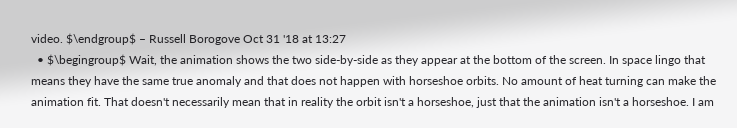video. $\endgroup$ – Russell Borogove Oct 31 '18 at 13:27
  • $\begingroup$ Wait, the animation shows the two side-by-side as they appear at the bottom of the screen. In space lingo that means they have the same true anomaly and that does not happen with horseshoe orbits. No amount of heat turning can make the animation fit. That doesn't necessarily mean that in reality the orbit isn't a horseshoe, just that the animation isn't a horseshoe. I am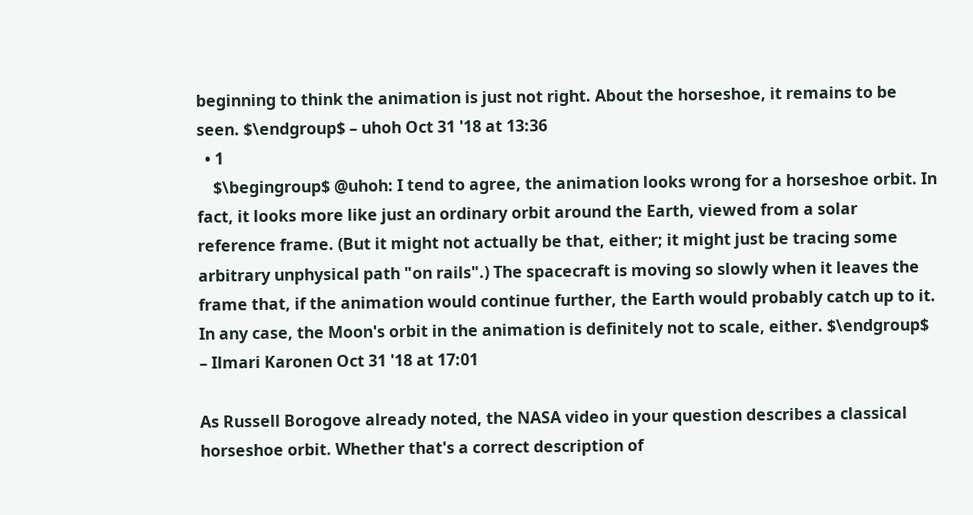beginning to think the animation is just not right. About the horseshoe, it remains to be seen. $\endgroup$ – uhoh Oct 31 '18 at 13:36
  • 1
    $\begingroup$ @uhoh: I tend to agree, the animation looks wrong for a horseshoe orbit. In fact, it looks more like just an ordinary orbit around the Earth, viewed from a solar reference frame. (But it might not actually be that, either; it might just be tracing some arbitrary unphysical path "on rails".) The spacecraft is moving so slowly when it leaves the frame that, if the animation would continue further, the Earth would probably catch up to it. In any case, the Moon's orbit in the animation is definitely not to scale, either. $\endgroup$ – Ilmari Karonen Oct 31 '18 at 17:01

As Russell Borogove already noted, the NASA video in your question describes a classical horseshoe orbit. Whether that's a correct description of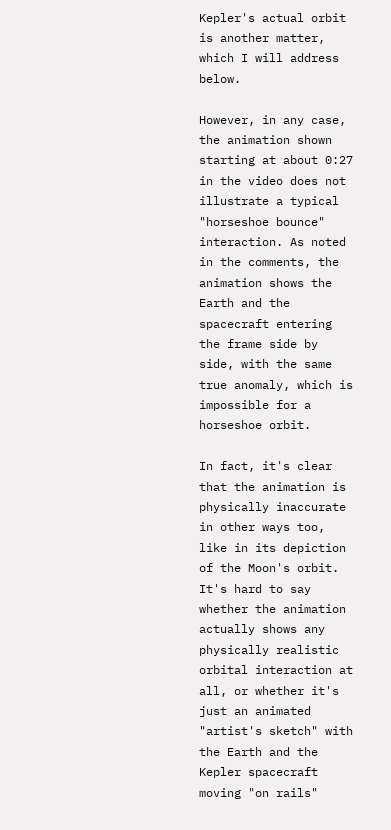Kepler's actual orbit is another matter, which I will address below.

However, in any case, the animation shown starting at about 0:27 in the video does not illustrate a typical "horseshoe bounce" interaction. As noted in the comments, the animation shows the Earth and the spacecraft entering the frame side by side, with the same true anomaly, which is impossible for a horseshoe orbit.

In fact, it's clear that the animation is physically inaccurate in other ways too, like in its depiction of the Moon's orbit. It's hard to say whether the animation actually shows any physically realistic orbital interaction at all, or whether it's just an animated "artist's sketch" with the Earth and the Kepler spacecraft moving "on rails"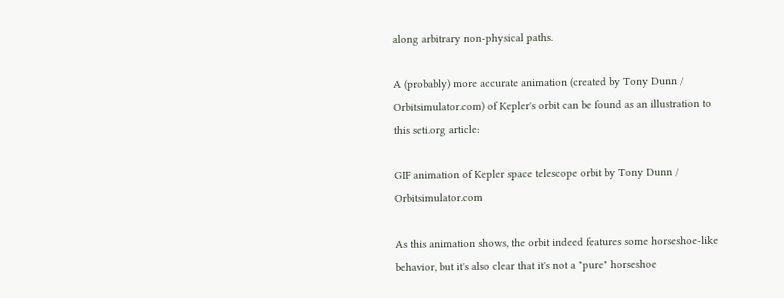along arbitrary non-physical paths.

A (probably) more accurate animation (created by Tony Dunn / Orbitsimulator.com) of Kepler's orbit can be found as an illustration to this seti.org article:

GIF animation of Kepler space telescope orbit by Tony Dunn / Orbitsimulator.com

As this animation shows, the orbit indeed features some horseshoe-like behavior, but it's also clear that it's not a "pure" horseshoe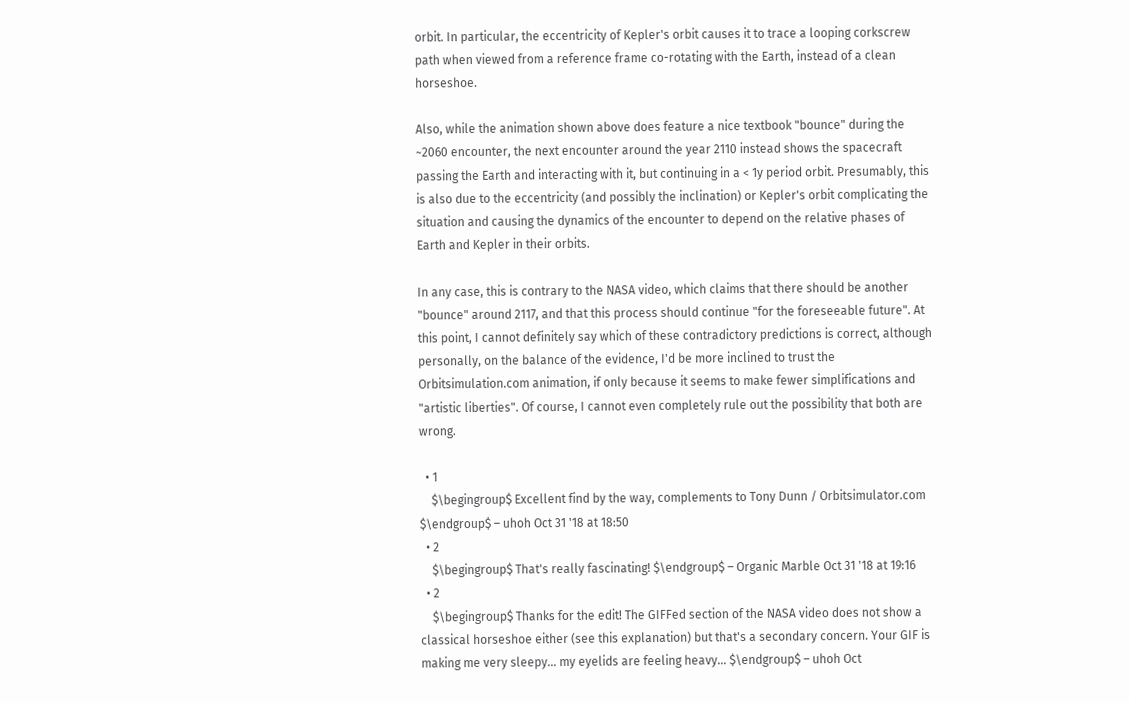orbit. In particular, the eccentricity of Kepler's orbit causes it to trace a looping corkscrew path when viewed from a reference frame co-rotating with the Earth, instead of a clean horseshoe.

Also, while the animation shown above does feature a nice textbook "bounce" during the ~2060 encounter, the next encounter around the year 2110 instead shows the spacecraft passing the Earth and interacting with it, but continuing in a < 1y period orbit. Presumably, this is also due to the eccentricity (and possibly the inclination) or Kepler's orbit complicating the situation and causing the dynamics of the encounter to depend on the relative phases of Earth and Kepler in their orbits.

In any case, this is contrary to the NASA video, which claims that there should be another "bounce" around 2117, and that this process should continue "for the foreseeable future". At this point, I cannot definitely say which of these contradictory predictions is correct, although personally, on the balance of the evidence, I'd be more inclined to trust the Orbitsimulation.com animation, if only because it seems to make fewer simplifications and "artistic liberties". Of course, I cannot even completely rule out the possibility that both are wrong.

  • 1
    $\begingroup$ Excellent find by the way, complements to Tony Dunn / Orbitsimulator.com $\endgroup$ – uhoh Oct 31 '18 at 18:50
  • 2
    $\begingroup$ That's really fascinating! $\endgroup$ – Organic Marble Oct 31 '18 at 19:16
  • 2
    $\begingroup$ Thanks for the edit! The GIFFed section of the NASA video does not show a classical horseshoe either (see this explanation) but that's a secondary concern. Your GIF is making me very sleepy... my eyelids are feeling heavy... $\endgroup$ – uhoh Oct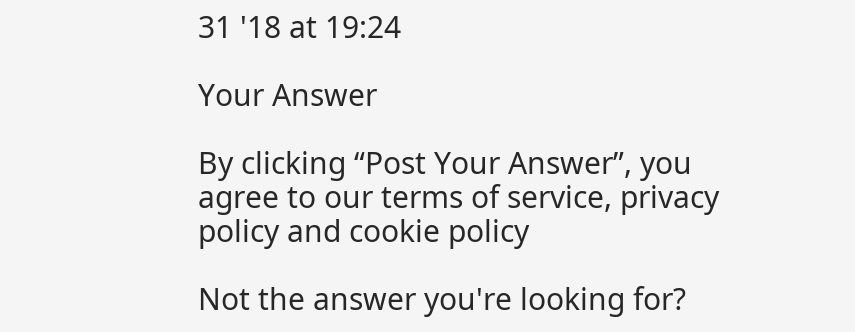31 '18 at 19:24

Your Answer

By clicking “Post Your Answer”, you agree to our terms of service, privacy policy and cookie policy

Not the answer you're looking for?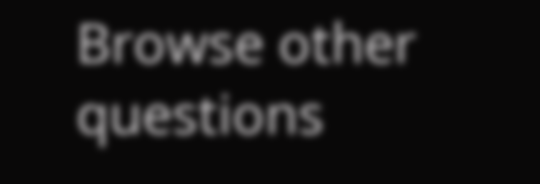Browse other questions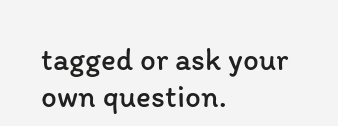tagged or ask your own question.